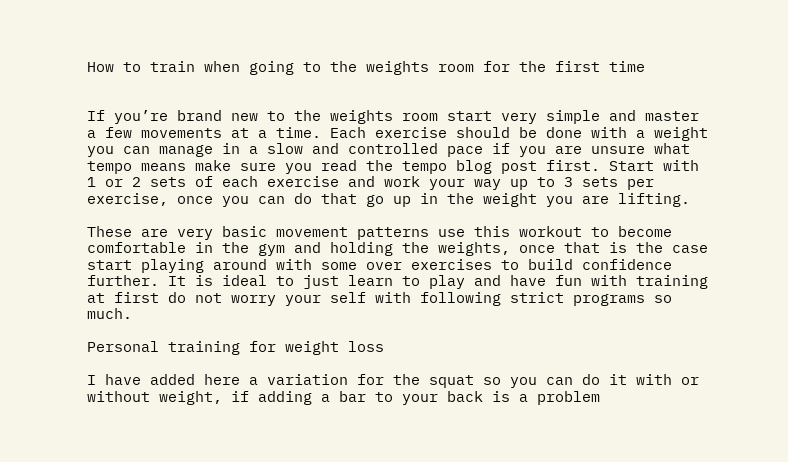How to train when going to the weights room for the first time


If you’re brand new to the weights room start very simple and master a few movements at a time. Each exercise should be done with a weight you can manage in a slow and controlled pace if you are unsure what tempo means make sure you read the tempo blog post first. Start with 1 or 2 sets of each exercise and work your way up to 3 sets per exercise, once you can do that go up in the weight you are lifting.

These are very basic movement patterns use this workout to become comfortable in the gym and holding the weights, once that is the case start playing around with some over exercises to build confidence further. It is ideal to just learn to play and have fun with training at first do not worry your self with following strict programs so much.

Personal training for weight loss

I have added here a variation for the squat so you can do it with or without weight, if adding a bar to your back is a problem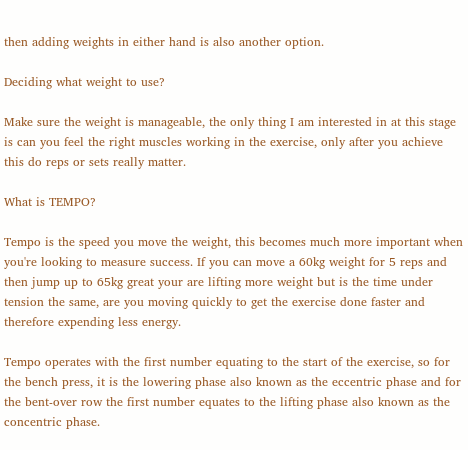then adding weights in either hand is also another option.

Deciding what weight to use?

Make sure the weight is manageable, the only thing I am interested in at this stage is can you feel the right muscles working in the exercise, only after you achieve this do reps or sets really matter.

What is TEMPO?

Tempo is the speed you move the weight, this becomes much more important when you're looking to measure success. If you can move a 60kg weight for 5 reps and then jump up to 65kg great your are lifting more weight but is the time under tension the same, are you moving quickly to get the exercise done faster and therefore expending less energy.

Tempo operates with the first number equating to the start of the exercise, so for the bench press, it is the lowering phase also known as the eccentric phase and for the bent-over row the first number equates to the lifting phase also known as the concentric phase.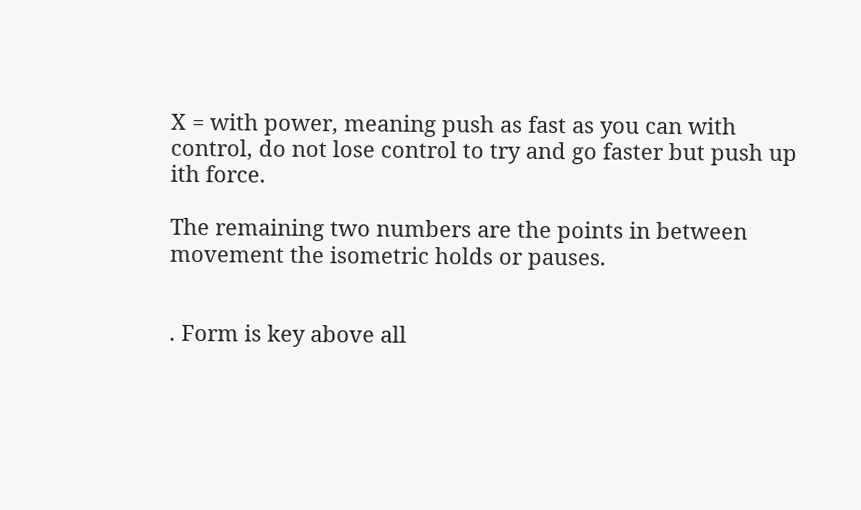X = with power, meaning push as fast as you can with control, do not lose control to try and go faster but push up ith force.

The remaining two numbers are the points in between movement the isometric holds or pauses.


. Form is key above all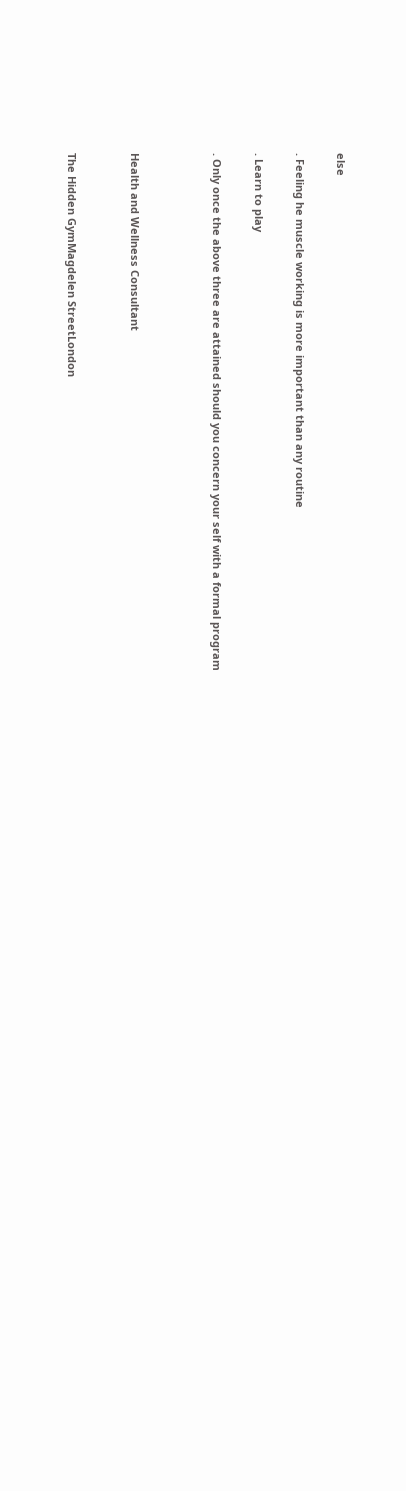else

. Feeling he muscle working is more important than any routine

. Learn to play

. Only once the above three are attained should you concern your self with a formal program



Health and Wellness Consultant


The Hidden GymMagdelen StreetLondon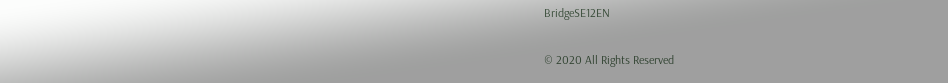BridgeSE12EN

© 2020 All Rights Reserved